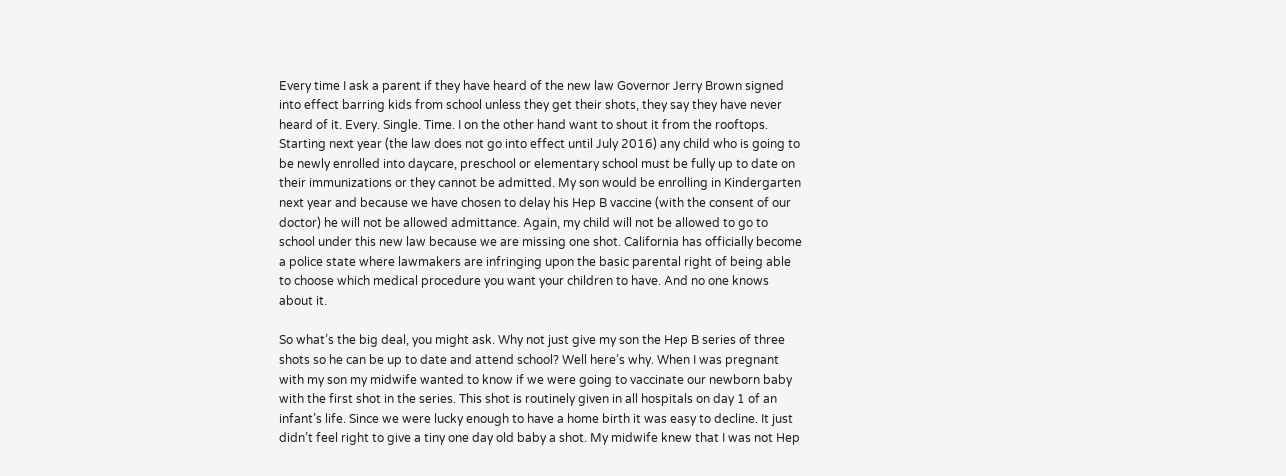Every time I ask a parent if they have heard of the new law Governor Jerry Brown signed into effect barring kids from school unless they get their shots, they say they have never heard of it. Every. Single. Time. I on the other hand want to shout it from the rooftops. Starting next year (the law does not go into effect until July 2016) any child who is going to be newly enrolled into daycare, preschool or elementary school must be fully up to date on their immunizations or they cannot be admitted. My son would be enrolling in Kindergarten next year and because we have chosen to delay his Hep B vaccine (with the consent of our doctor) he will not be allowed admittance. Again, my child will not be allowed to go to school under this new law because we are missing one shot. California has officially become a police state where lawmakers are infringing upon the basic parental right of being able to choose which medical procedure you want your children to have. And no one knows about it.

So what’s the big deal, you might ask. Why not just give my son the Hep B series of three shots so he can be up to date and attend school? Well here’s why. When I was pregnant with my son my midwife wanted to know if we were going to vaccinate our newborn baby with the first shot in the series. This shot is routinely given in all hospitals on day 1 of an infant’s life. Since we were lucky enough to have a home birth it was easy to decline. It just didn’t feel right to give a tiny one day old baby a shot. My midwife knew that I was not Hep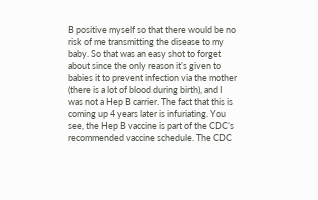B positive myself so that there would be no risk of me transmitting the disease to my baby. So that was an easy shot to forget about since the only reason it’s given to babies it to prevent infection via the mother (there is a lot of blood during birth), and I was not a Hep B carrier. The fact that this is coming up 4 years later is infuriating. You see, the Hep B vaccine is part of the CDC’s recommended vaccine schedule. The CDC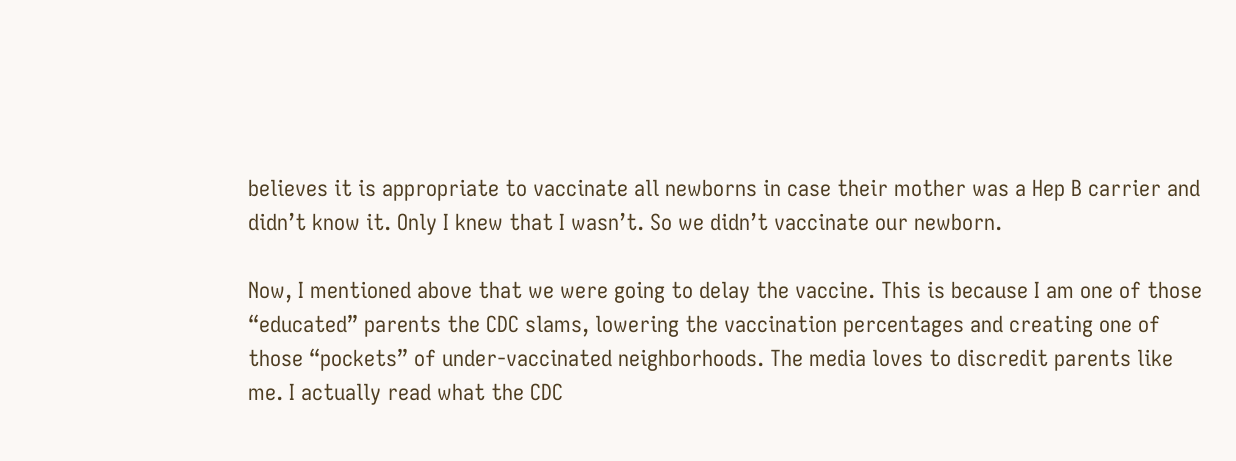believes it is appropriate to vaccinate all newborns in case their mother was a Hep B carrier and didn’t know it. Only I knew that I wasn’t. So we didn’t vaccinate our newborn.

Now, I mentioned above that we were going to delay the vaccine. This is because I am one of those “educated” parents the CDC slams, lowering the vaccination percentages and creating one of those “pockets” of under-vaccinated neighborhoods. The media loves to discredit parents like me. I actually read what the CDC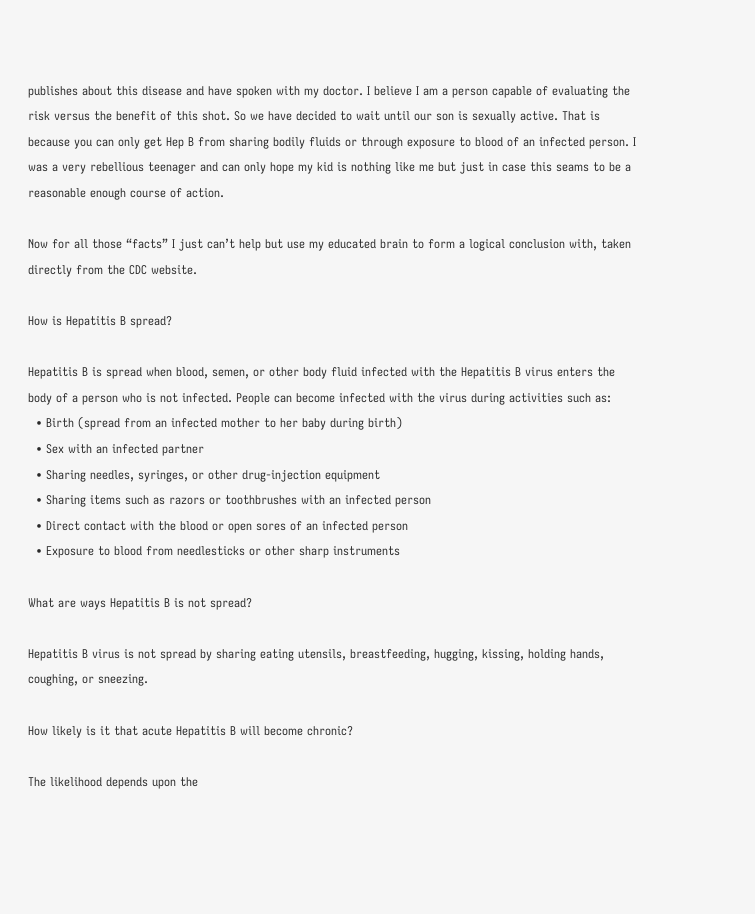publishes about this disease and have spoken with my doctor. I believe I am a person capable of evaluating the risk versus the benefit of this shot. So we have decided to wait until our son is sexually active. That is because you can only get Hep B from sharing bodily fluids or through exposure to blood of an infected person. I was a very rebellious teenager and can only hope my kid is nothing like me but just in case this seams to be a reasonable enough course of action.

Now for all those “facts” I just can’t help but use my educated brain to form a logical conclusion with, taken directly from the CDC website.

How is Hepatitis B spread?

Hepatitis B is spread when blood, semen, or other body fluid infected with the Hepatitis B virus enters the body of a person who is not infected. People can become infected with the virus during activities such as:
  • Birth (spread from an infected mother to her baby during birth)
  • Sex with an infected partner
  • Sharing needles, syringes, or other drug-injection equipment
  • Sharing items such as razors or toothbrushes with an infected person
  • Direct contact with the blood or open sores of an infected person
  • Exposure to blood from needlesticks or other sharp instruments

What are ways Hepatitis B is not spread?

Hepatitis B virus is not spread by sharing eating utensils, breastfeeding, hugging, kissing, holding hands, coughing, or sneezing.

How likely is it that acute Hepatitis B will become chronic?

The likelihood depends upon the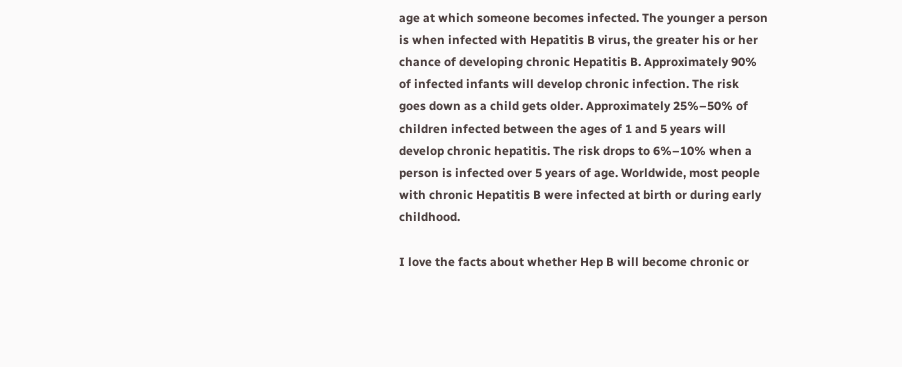age at which someone becomes infected. The younger a person is when infected with Hepatitis B virus, the greater his or her chance of developing chronic Hepatitis B. Approximately 90% of infected infants will develop chronic infection. The risk goes down as a child gets older. Approximately 25%–50% of children infected between the ages of 1 and 5 years will develop chronic hepatitis. The risk drops to 6%–10% when a person is infected over 5 years of age. Worldwide, most people with chronic Hepatitis B were infected at birth or during early childhood.

I love the facts about whether Hep B will become chronic or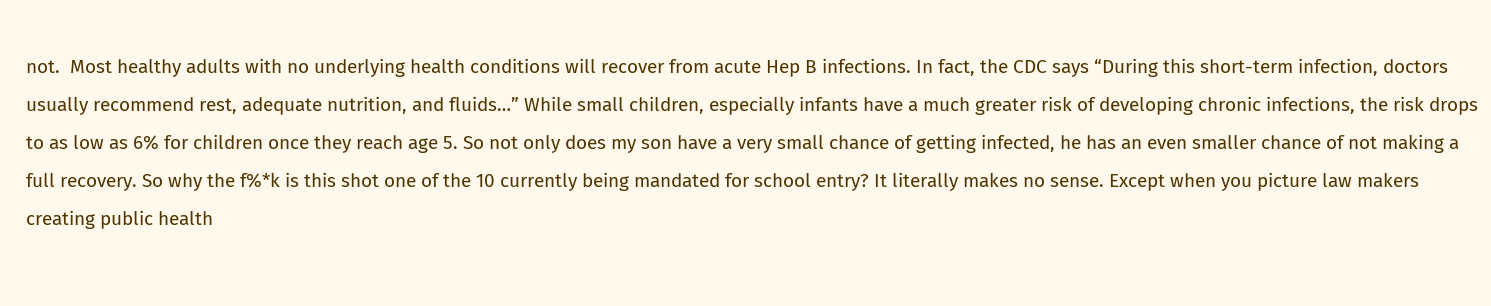not.  Most healthy adults with no underlying health conditions will recover from acute Hep B infections. In fact, the CDC says “During this short-term infection, doctors usually recommend rest, adequate nutrition, and fluids…” While small children, especially infants have a much greater risk of developing chronic infections, the risk drops to as low as 6% for children once they reach age 5. So not only does my son have a very small chance of getting infected, he has an even smaller chance of not making a full recovery. So why the f%*k is this shot one of the 10 currently being mandated for school entry? It literally makes no sense. Except when you picture law makers creating public health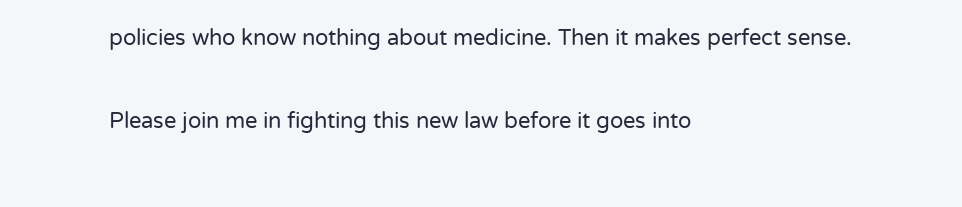policies who know nothing about medicine. Then it makes perfect sense.

Please join me in fighting this new law before it goes into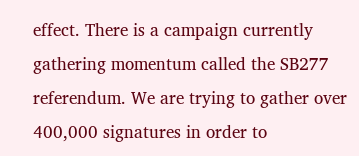effect. There is a campaign currently gathering momentum called the SB277 referendum. We are trying to gather over 400,000 signatures in order to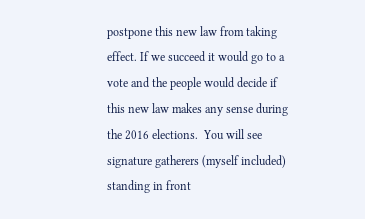postpone this new law from taking effect. If we succeed it would go to a vote and the people would decide if this new law makes any sense during the 2016 elections.  You will see signature gatherers (myself included) standing in front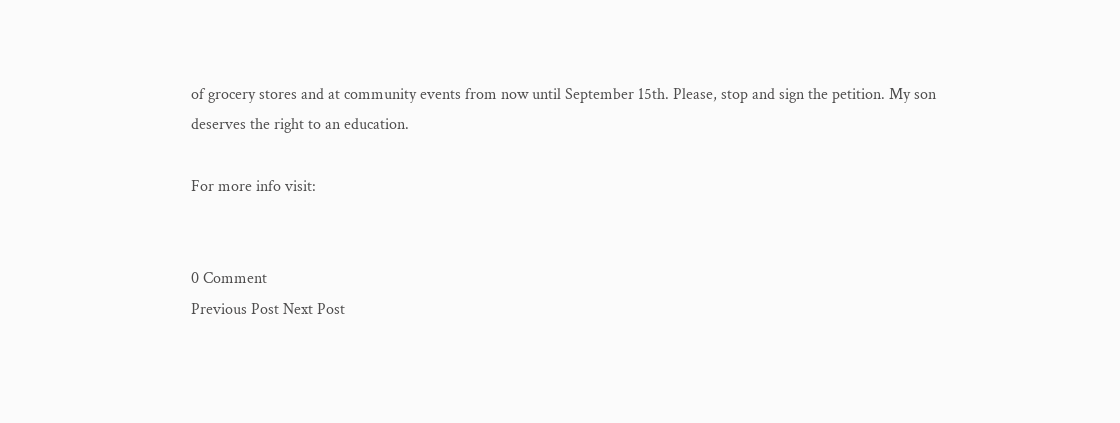of grocery stores and at community events from now until September 15th. Please, stop and sign the petition. My son deserves the right to an education.

For more info visit:


0 Comment
Previous Post Next Post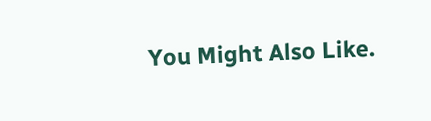You Might Also Like.